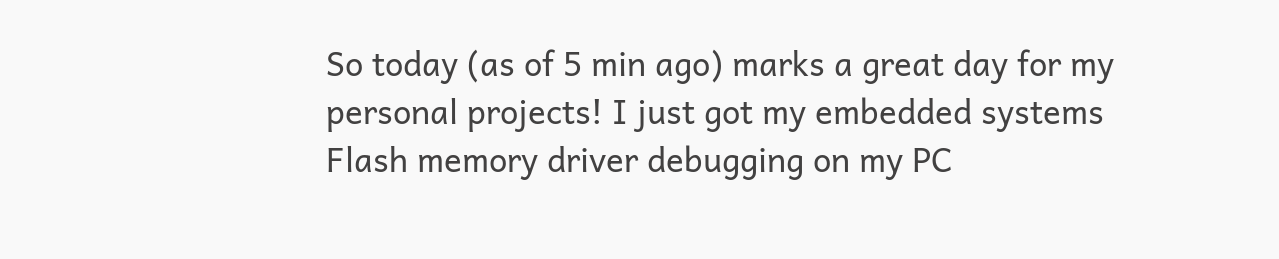So today (as of 5 min ago) marks a great day for my personal projects! I just got my embedded systems Flash memory driver debugging on my PC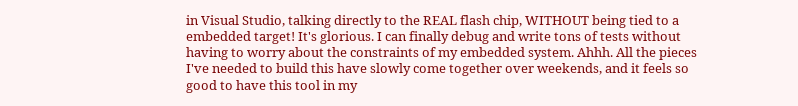in Visual Studio, talking directly to the REAL flash chip, WITHOUT being tied to a embedded target! It's glorious. I can finally debug and write tons of tests without having to worry about the constraints of my embedded system. Ahhh. All the pieces I've needed to build this have slowly come together over weekends, and it feels so good to have this tool in my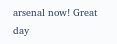arsenal now! Great day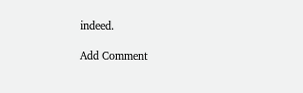indeed.

Add Comment